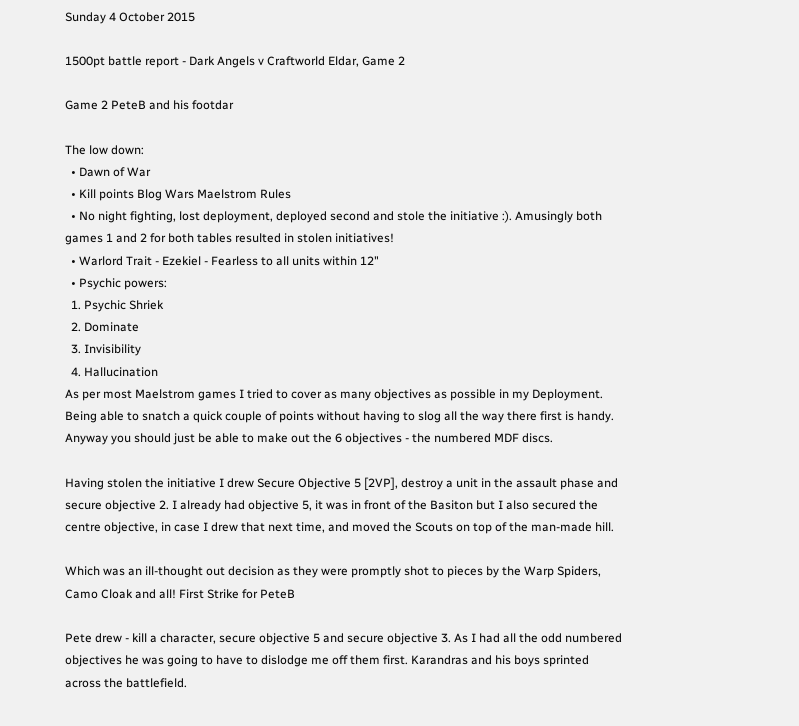Sunday 4 October 2015

1500pt battle report - Dark Angels v Craftworld Eldar, Game 2

Game 2 PeteB and his footdar

The low down:
  • Dawn of War
  • Kill points Blog Wars Maelstrom Rules
  • No night fighting, lost deployment, deployed second and stole the initiative :). Amusingly both games 1 and 2 for both tables resulted in stolen initiatives!
  • Warlord Trait - Ezekiel - Fearless to all units within 12"
  • Psychic powers:
  1. Psychic Shriek
  2. Dominate
  3. Invisibility
  4. Hallucination
As per most Maelstrom games I tried to cover as many objectives as possible in my Deployment. Being able to snatch a quick couple of points without having to slog all the way there first is handy. Anyway you should just be able to make out the 6 objectives - the numbered MDF discs.

Having stolen the initiative I drew Secure Objective 5 [2VP], destroy a unit in the assault phase and secure objective 2. I already had objective 5, it was in front of the Basiton but I also secured the centre objective, in case I drew that next time, and moved the Scouts on top of the man-made hill.

Which was an ill-thought out decision as they were promptly shot to pieces by the Warp Spiders, Camo Cloak and all! First Strike for PeteB

Pete drew - kill a character, secure objective 5 and secure objective 3. As I had all the odd numbered objectives he was going to have to dislodge me off them first. Karandras and his boys sprinted across the battlefield.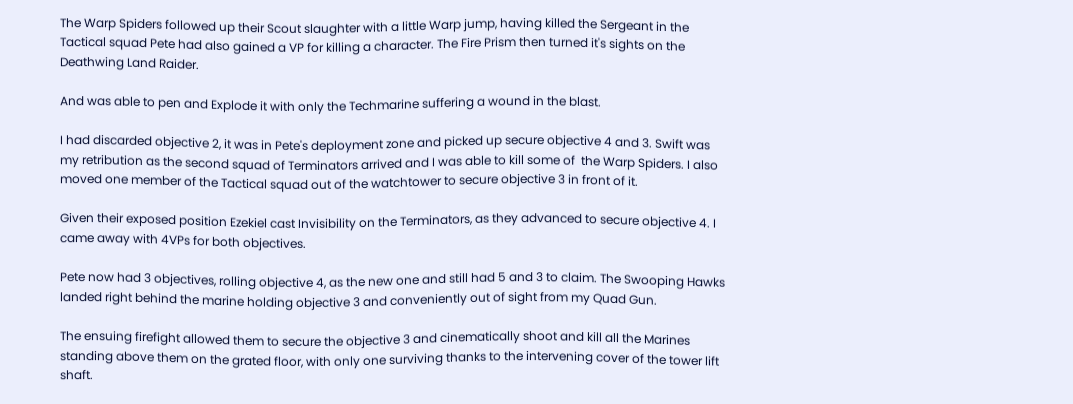The Warp Spiders followed up their Scout slaughter with a little Warp jump, having killed the Sergeant in the Tactical squad Pete had also gained a VP for killing a character. The Fire Prism then turned it's sights on the Deathwing Land Raider.

And was able to pen and Explode it with only the Techmarine suffering a wound in the blast.

I had discarded objective 2, it was in Pete's deployment zone and picked up secure objective 4 and 3. Swift was my retribution as the second squad of Terminators arrived and I was able to kill some of  the Warp Spiders. I also moved one member of the Tactical squad out of the watchtower to secure objective 3 in front of it.

Given their exposed position Ezekiel cast Invisibility on the Terminators, as they advanced to secure objective 4. I came away with 4VPs for both objectives.

Pete now had 3 objectives, rolling objective 4, as the new one and still had 5 and 3 to claim. The Swooping Hawks landed right behind the marine holding objective 3 and conveniently out of sight from my Quad Gun.

The ensuing firefight allowed them to secure the objective 3 and cinematically shoot and kill all the Marines standing above them on the grated floor, with only one surviving thanks to the intervening cover of the tower lift shaft.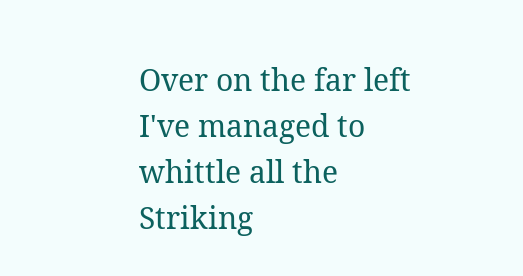Over on the far left I've managed to whittle all the Striking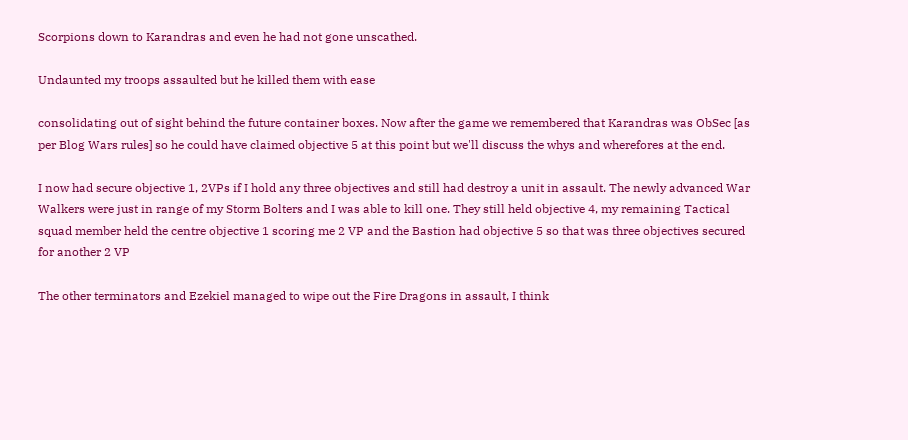Scorpions down to Karandras and even he had not gone unscathed.

Undaunted my troops assaulted but he killed them with ease

consolidating out of sight behind the future container boxes. Now after the game we remembered that Karandras was ObSec [as per Blog Wars rules] so he could have claimed objective 5 at this point but we'll discuss the whys and wherefores at the end.

I now had secure objective 1, 2VPs if I hold any three objectives and still had destroy a unit in assault. The newly advanced War Walkers were just in range of my Storm Bolters and I was able to kill one. They still held objective 4, my remaining Tactical squad member held the centre objective 1 scoring me 2 VP and the Bastion had objective 5 so that was three objectives secured for another 2 VP

The other terminators and Ezekiel managed to wipe out the Fire Dragons in assault, I think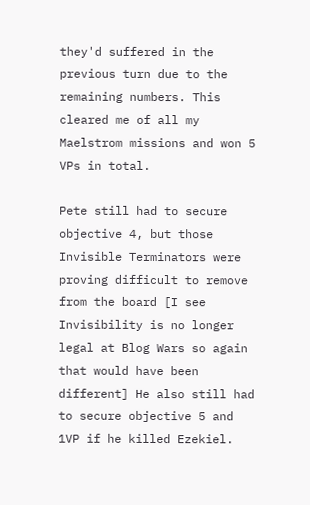they'd suffered in the previous turn due to the remaining numbers. This cleared me of all my Maelstrom missions and won 5 VPs in total.

Pete still had to secure objective 4, but those Invisible Terminators were proving difficult to remove from the board [I see Invisibility is no longer legal at Blog Wars so again that would have been different] He also still had to secure objective 5 and 1VP if he killed Ezekiel.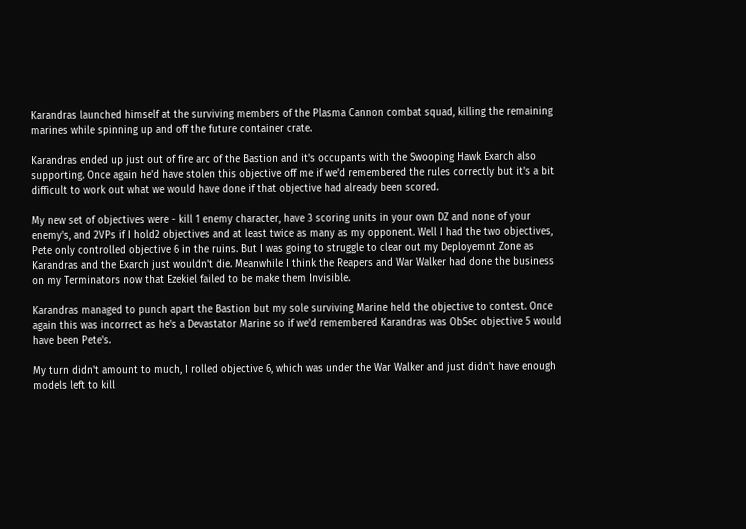Karandras launched himself at the surviving members of the Plasma Cannon combat squad, killing the remaining marines while spinning up and off the future container crate.

Karandras ended up just out of fire arc of the Bastion and it's occupants with the Swooping Hawk Exarch also supporting. Once again he'd have stolen this objective off me if we'd remembered the rules correctly but it's a bit difficult to work out what we would have done if that objective had already been scored.

My new set of objectives were - kill 1 enemy character, have 3 scoring units in your own DZ and none of your enemy's, and 2VPs if I hold2 objectives and at least twice as many as my opponent. Well I had the two objectives, Pete only controlled objective 6 in the ruins. But I was going to struggle to clear out my Deployemnt Zone as Karandras and the Exarch just wouldn't die. Meanwhile I think the Reapers and War Walker had done the business on my Terminators now that Ezekiel failed to be make them Invisible.

Karandras managed to punch apart the Bastion but my sole surviving Marine held the objective to contest. Once again this was incorrect as he's a Devastator Marine so if we'd remembered Karandras was ObSec objective 5 would have been Pete's.

My turn didn't amount to much, I rolled objective 6, which was under the War Walker and just didn't have enough models left to kill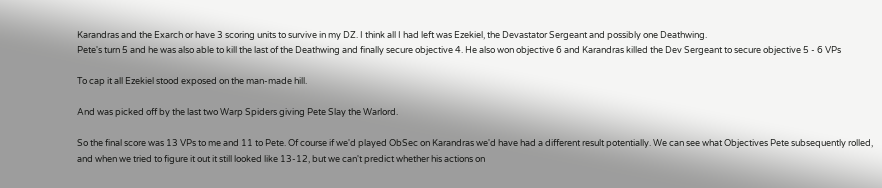Karandras and the Exarch or have 3 scoring units to survive in my DZ. I think all I had left was Ezekiel, the Devastator Sergeant and possibly one Deathwing.
Pete's turn 5 and he was also able to kill the last of the Deathwing and finally secure objective 4. He also won objective 6 and Karandras killed the Dev Sergeant to secure objective 5 - 6 VPs

To cap it all Ezekiel stood exposed on the man-made hill.

And was picked off by the last two Warp Spiders giving Pete Slay the Warlord.

So the final score was 13 VPs to me and 11 to Pete. Of course if we'd played ObSec on Karandras we'd have had a different result potentially. We can see what Objectives Pete subsequently rolled, and when we tried to figure it out it still looked like 13-12, but we can't predict whether his actions on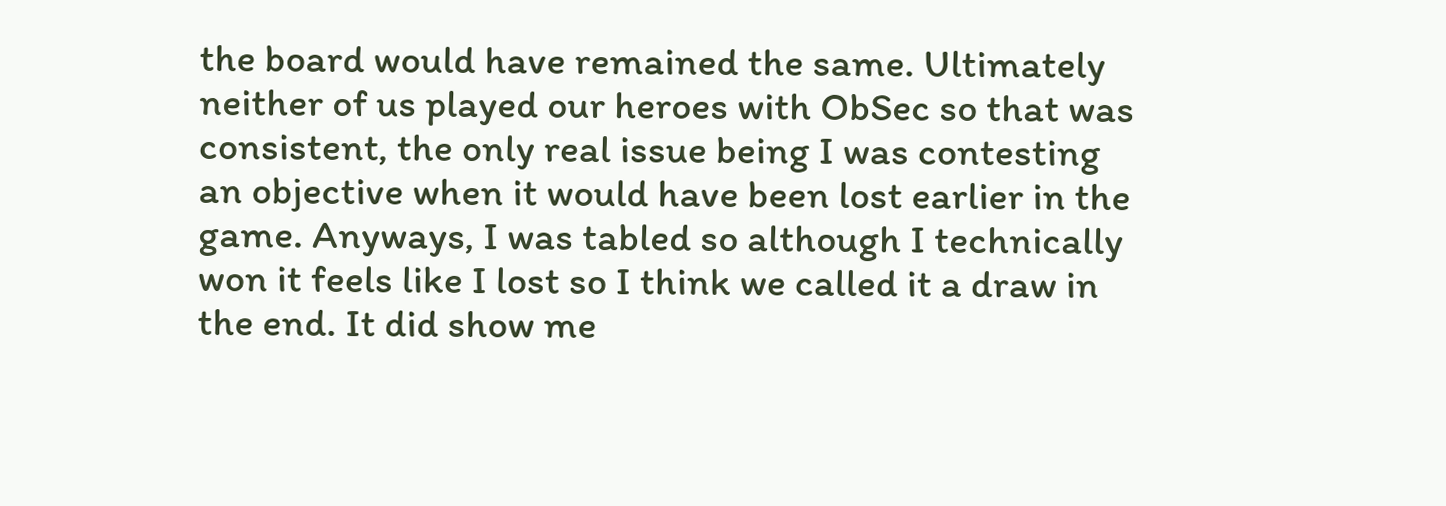the board would have remained the same. Ultimately neither of us played our heroes with ObSec so that was consistent, the only real issue being I was contesting an objective when it would have been lost earlier in the game. Anyways, I was tabled so although I technically won it feels like I lost so I think we called it a draw in the end. It did show me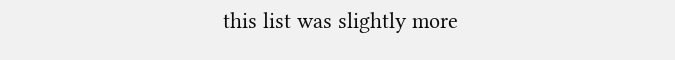this list was slightly more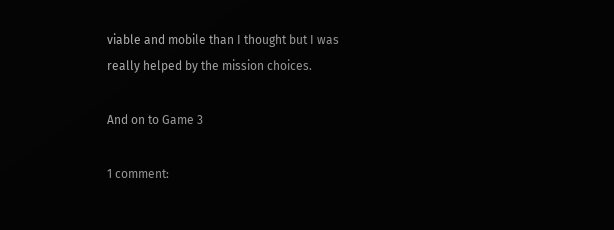viable and mobile than I thought but I was really helped by the mission choices.

And on to Game 3

1 comment: